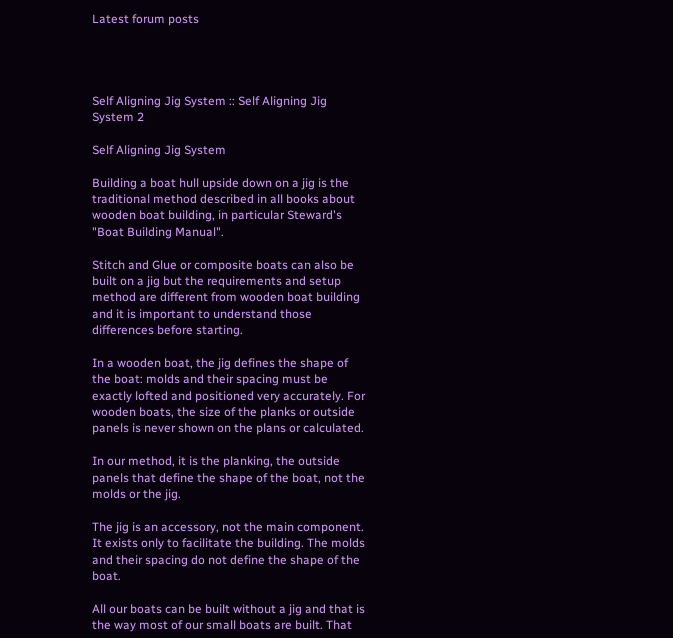Latest forum posts




Self Aligning Jig System :: Self Aligning Jig System 2

Self Aligning Jig System

Building a boat hull upside down on a jig is the traditional method described in all books about wooden boat building, in particular Steward's "Boat Building Manual".

Stitch and Glue or composite boats can also be built on a jig but the requirements and setup method are different from wooden boat building and it is important to understand those differences before starting.

In a wooden boat, the jig defines the shape of the boat: molds and their spacing must be exactly lofted and positioned very accurately. For wooden boats, the size of the planks or outside panels is never shown on the plans or calculated.

In our method, it is the planking, the outside panels that define the shape of the boat, not the molds or the jig.

The jig is an accessory, not the main component. It exists only to facilitate the building. The molds and their spacing do not define the shape of the boat.

All our boats can be built without a jig and that is the way most of our small boats are built. That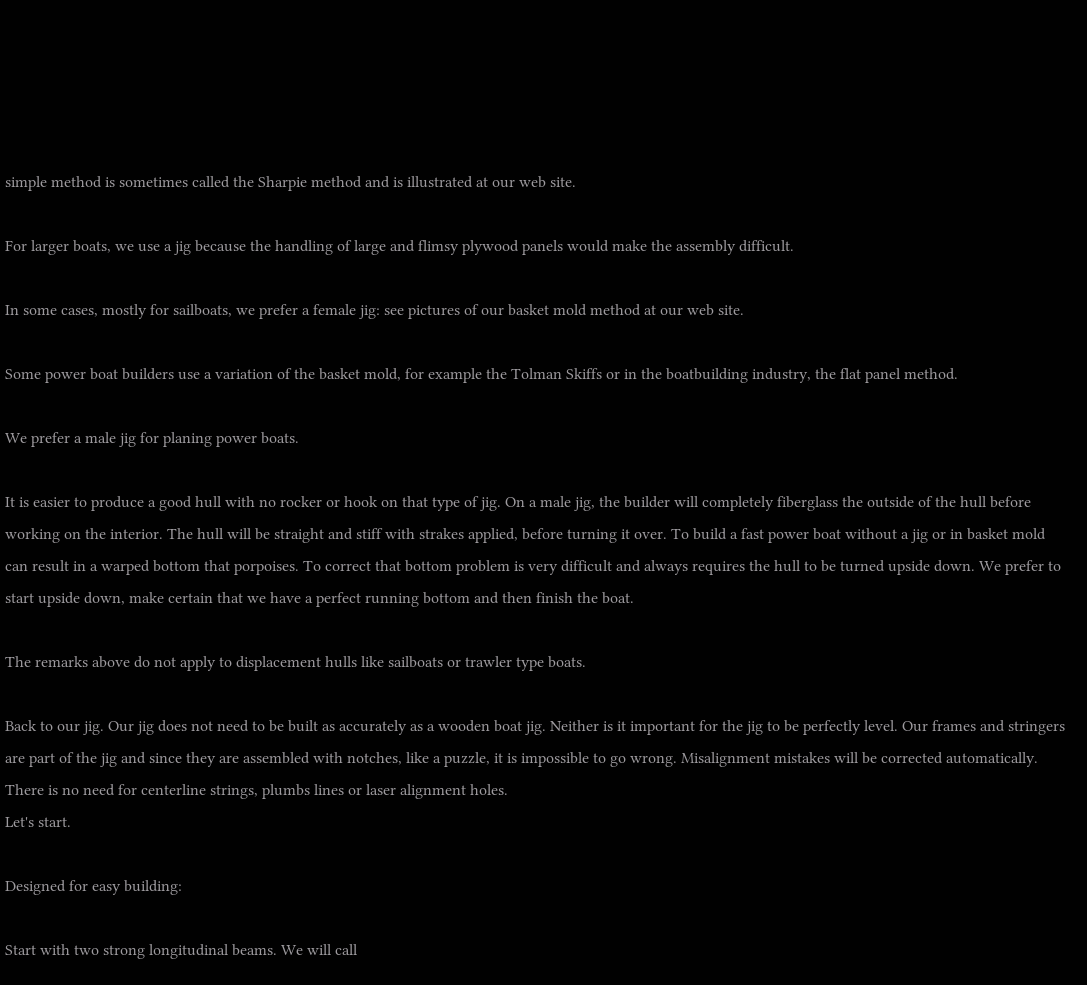simple method is sometimes called the Sharpie method and is illustrated at our web site.

For larger boats, we use a jig because the handling of large and flimsy plywood panels would make the assembly difficult.

In some cases, mostly for sailboats, we prefer a female jig: see pictures of our basket mold method at our web site.

Some power boat builders use a variation of the basket mold, for example the Tolman Skiffs or in the boatbuilding industry, the flat panel method.

We prefer a male jig for planing power boats.

It is easier to produce a good hull with no rocker or hook on that type of jig. On a male jig, the builder will completely fiberglass the outside of the hull before working on the interior. The hull will be straight and stiff with strakes applied, before turning it over. To build a fast power boat without a jig or in basket mold can result in a warped bottom that porpoises. To correct that bottom problem is very difficult and always requires the hull to be turned upside down. We prefer to start upside down, make certain that we have a perfect running bottom and then finish the boat.

The remarks above do not apply to displacement hulls like sailboats or trawler type boats.

Back to our jig. Our jig does not need to be built as accurately as a wooden boat jig. Neither is it important for the jig to be perfectly level. Our frames and stringers are part of the jig and since they are assembled with notches, like a puzzle, it is impossible to go wrong. Misalignment mistakes will be corrected automatically. There is no need for centerline strings, plumbs lines or laser alignment holes.
Let's start.

Designed for easy building:

Start with two strong longitudinal beams. We will call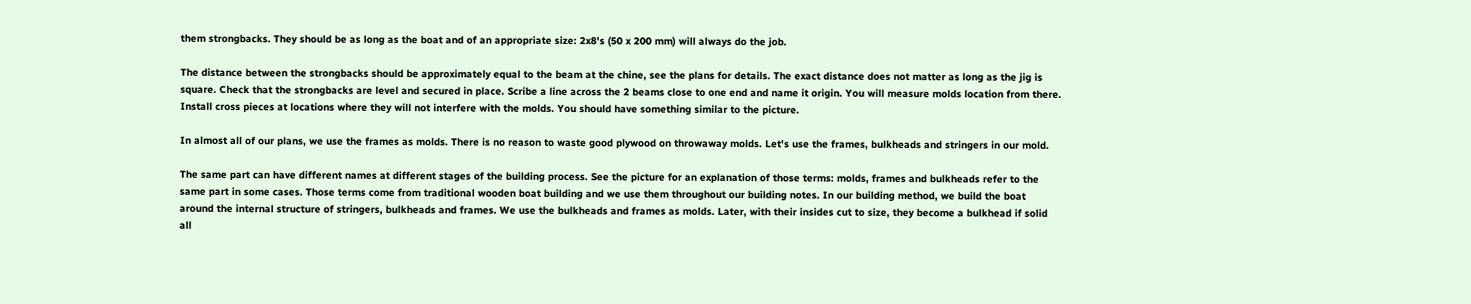them strongbacks. They should be as long as the boat and of an appropriate size: 2x8's (50 x 200 mm) will always do the job.

The distance between the strongbacks should be approximately equal to the beam at the chine, see the plans for details. The exact distance does not matter as long as the jig is square. Check that the strongbacks are level and secured in place. Scribe a line across the 2 beams close to one end and name it origin. You will measure molds location from there. Install cross pieces at locations where they will not interfere with the molds. You should have something similar to the picture.

In almost all of our plans, we use the frames as molds. There is no reason to waste good plywood on throwaway molds. Let's use the frames, bulkheads and stringers in our mold.

The same part can have different names at different stages of the building process. See the picture for an explanation of those terms: molds, frames and bulkheads refer to the same part in some cases. Those terms come from traditional wooden boat building and we use them throughout our building notes. In our building method, we build the boat around the internal structure of stringers, bulkheads and frames. We use the bulkheads and frames as molds. Later, with their insides cut to size, they become a bulkhead if solid all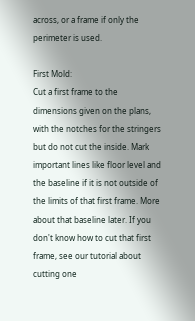across, or a frame if only the perimeter is used.

First Mold:
Cut a first frame to the dimensions given on the plans, with the notches for the stringers but do not cut the inside. Mark important lines like floor level and the baseline if it is not outside of the limits of that first frame. More about that baseline later. If you don't know how to cut that first frame, see our tutorial about cutting one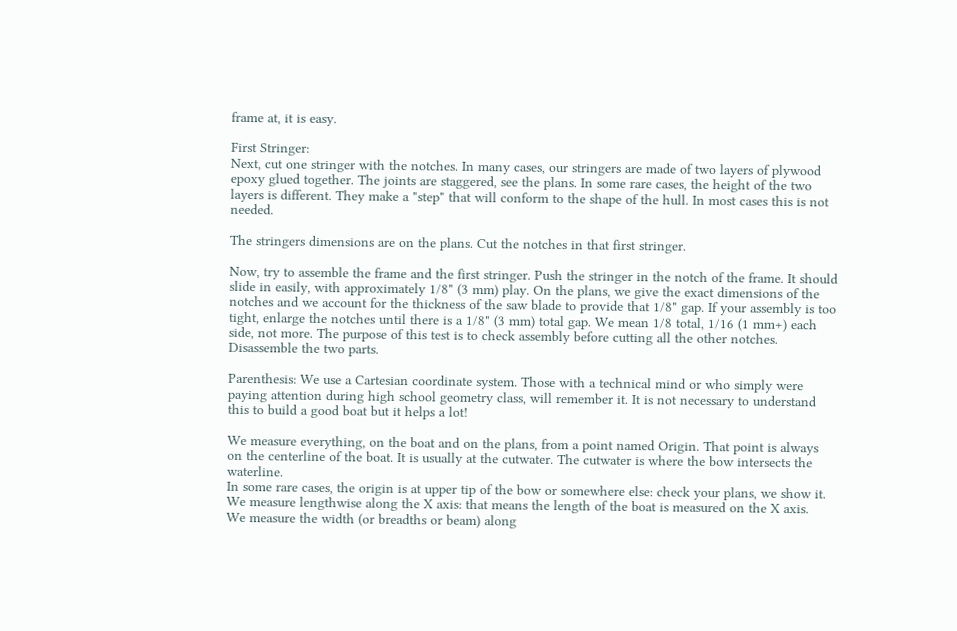frame at, it is easy.

First Stringer:
Next, cut one stringer with the notches. In many cases, our stringers are made of two layers of plywood epoxy glued together. The joints are staggered, see the plans. In some rare cases, the height of the two layers is different. They make a "step" that will conform to the shape of the hull. In most cases this is not needed.

The stringers dimensions are on the plans. Cut the notches in that first stringer.

Now, try to assemble the frame and the first stringer. Push the stringer in the notch of the frame. It should slide in easily, with approximately 1/8" (3 mm) play. On the plans, we give the exact dimensions of the notches and we account for the thickness of the saw blade to provide that 1/8" gap. If your assembly is too tight, enlarge the notches until there is a 1/8" (3 mm) total gap. We mean 1/8 total, 1/16 (1 mm+) each side, not more. The purpose of this test is to check assembly before cutting all the other notches. Disassemble the two parts.

Parenthesis: We use a Cartesian coordinate system. Those with a technical mind or who simply were paying attention during high school geometry class, will remember it. It is not necessary to understand this to build a good boat but it helps a lot!

We measure everything, on the boat and on the plans, from a point named Origin. That point is always on the centerline of the boat. It is usually at the cutwater. The cutwater is where the bow intersects the waterline.
In some rare cases, the origin is at upper tip of the bow or somewhere else: check your plans, we show it.
We measure lengthwise along the X axis: that means the length of the boat is measured on the X axis.
We measure the width (or breadths or beam) along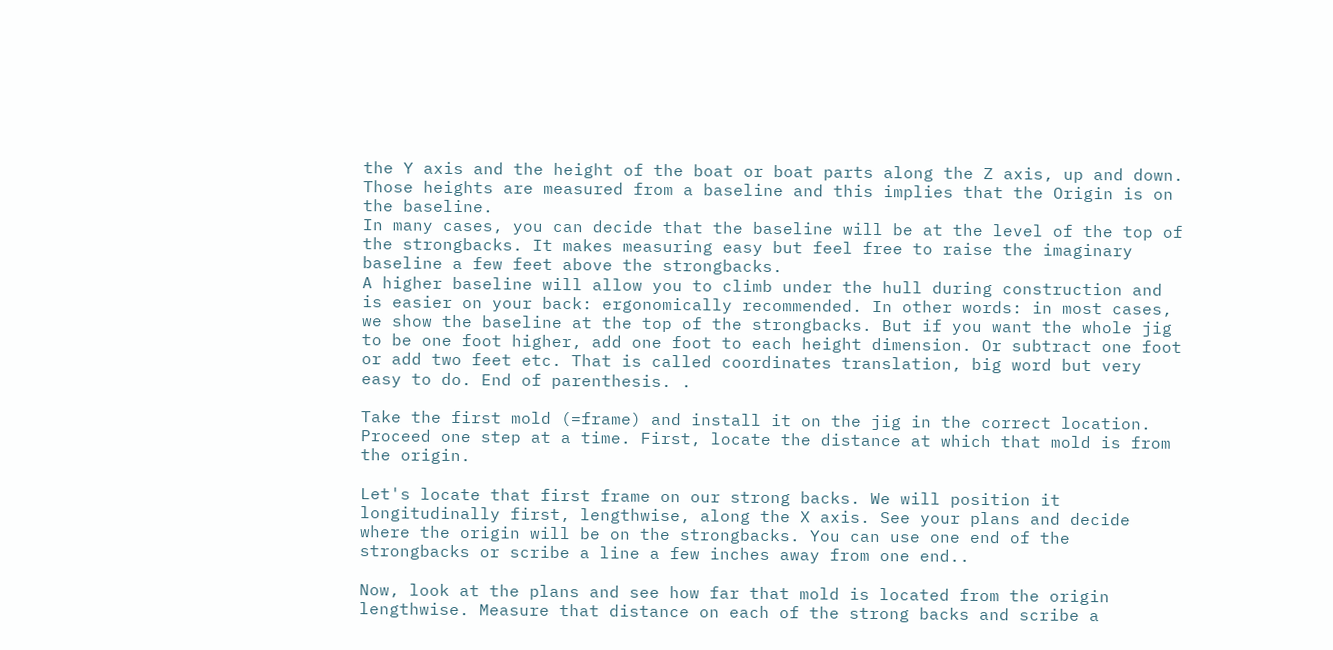the Y axis and the height of the boat or boat parts along the Z axis, up and down. Those heights are measured from a baseline and this implies that the Origin is on the baseline.
In many cases, you can decide that the baseline will be at the level of the top of the strongbacks. It makes measuring easy but feel free to raise the imaginary baseline a few feet above the strongbacks.
A higher baseline will allow you to climb under the hull during construction and is easier on your back: ergonomically recommended. In other words: in most cases, we show the baseline at the top of the strongbacks. But if you want the whole jig to be one foot higher, add one foot to each height dimension. Or subtract one foot or add two feet etc. That is called coordinates translation, big word but very easy to do. End of parenthesis. .

Take the first mold (=frame) and install it on the jig in the correct location. Proceed one step at a time. First, locate the distance at which that mold is from the origin.

Let's locate that first frame on our strong backs. We will position it longitudinally first, lengthwise, along the X axis. See your plans and decide where the origin will be on the strongbacks. You can use one end of the strongbacks or scribe a line a few inches away from one end..

Now, look at the plans and see how far that mold is located from the origin lengthwise. Measure that distance on each of the strong backs and scribe a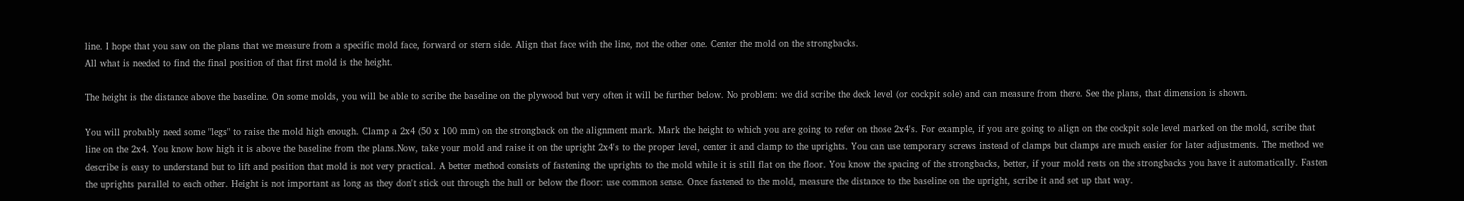line. I hope that you saw on the plans that we measure from a specific mold face, forward or stern side. Align that face with the line, not the other one. Center the mold on the strongbacks.
All what is needed to find the final position of that first mold is the height.

The height is the distance above the baseline. On some molds, you will be able to scribe the baseline on the plywood but very often it will be further below. No problem: we did scribe the deck level (or cockpit sole) and can measure from there. See the plans, that dimension is shown.

You will probably need some "legs" to raise the mold high enough. Clamp a 2x4 (50 x 100 mm) on the strongback on the alignment mark. Mark the height to which you are going to refer on those 2x4's. For example, if you are going to align on the cockpit sole level marked on the mold, scribe that line on the 2x4. You know how high it is above the baseline from the plans.Now, take your mold and raise it on the upright 2x4's to the proper level, center it and clamp to the uprights. You can use temporary screws instead of clamps but clamps are much easier for later adjustments. The method we describe is easy to understand but to lift and position that mold is not very practical. A better method consists of fastening the uprights to the mold while it is still flat on the floor. You know the spacing of the strongbacks, better, if your mold rests on the strongbacks you have it automatically. Fasten the uprights parallel to each other. Height is not important as long as they don't stick out through the hull or below the floor: use common sense. Once fastened to the mold, measure the distance to the baseline on the upright, scribe it and set up that way.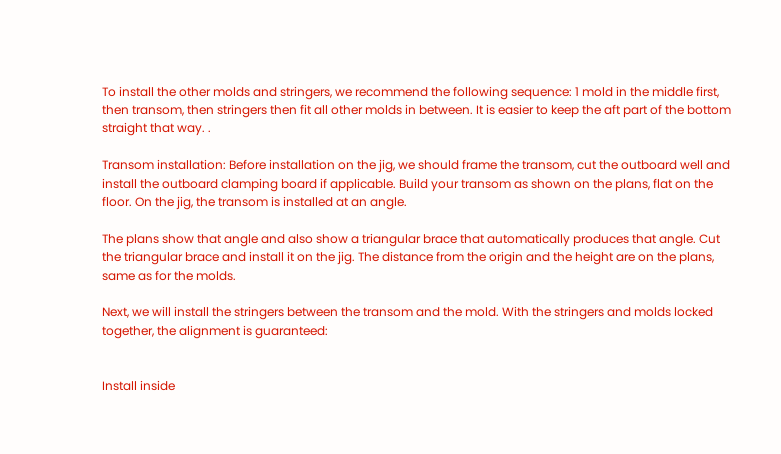To install the other molds and stringers, we recommend the following sequence: 1 mold in the middle first, then transom, then stringers then fit all other molds in between. It is easier to keep the aft part of the bottom straight that way. .

Transom installation: Before installation on the jig, we should frame the transom, cut the outboard well and install the outboard clamping board if applicable. Build your transom as shown on the plans, flat on the floor. On the jig, the transom is installed at an angle.

The plans show that angle and also show a triangular brace that automatically produces that angle. Cut the triangular brace and install it on the jig. The distance from the origin and the height are on the plans, same as for the molds.

Next, we will install the stringers between the transom and the mold. With the stringers and molds locked together, the alignment is guaranteed:


Install inside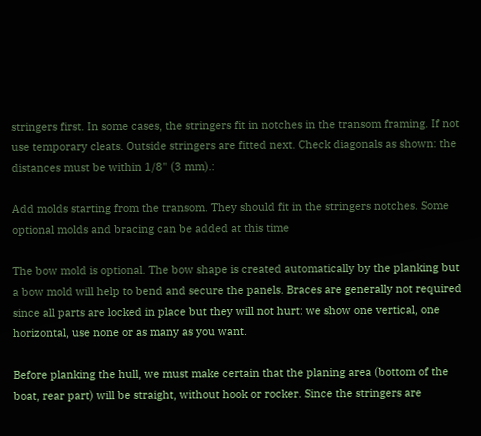stringers first. In some cases, the stringers fit in notches in the transom framing. If not use temporary cleats. Outside stringers are fitted next. Check diagonals as shown: the distances must be within 1/8" (3 mm).:

Add molds starting from the transom. They should fit in the stringers notches. Some optional molds and bracing can be added at this time

The bow mold is optional. The bow shape is created automatically by the planking but a bow mold will help to bend and secure the panels. Braces are generally not required since all parts are locked in place but they will not hurt: we show one vertical, one horizontal, use none or as many as you want.

Before planking the hull, we must make certain that the planing area (bottom of the boat, rear part) will be straight, without hook or rocker. Since the stringers are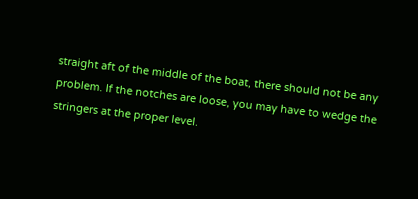straight aft of the middle of the boat, there should not be any problem. If the notches are loose, you may have to wedge the stringers at the proper level.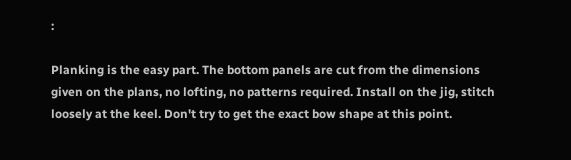:

Planking is the easy part. The bottom panels are cut from the dimensions given on the plans, no lofting, no patterns required. Install on the jig, stitch loosely at the keel. Don't try to get the exact bow shape at this point.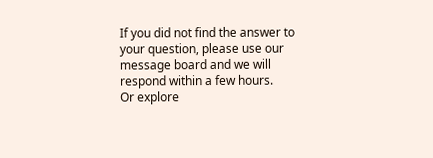If you did not find the answer to your question, please use our message board and we will respond within a few hours.
Or explore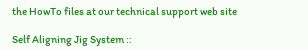the HowTo files at our technical support web site

Self Aligning Jig System ::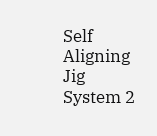Self Aligning Jig System 2